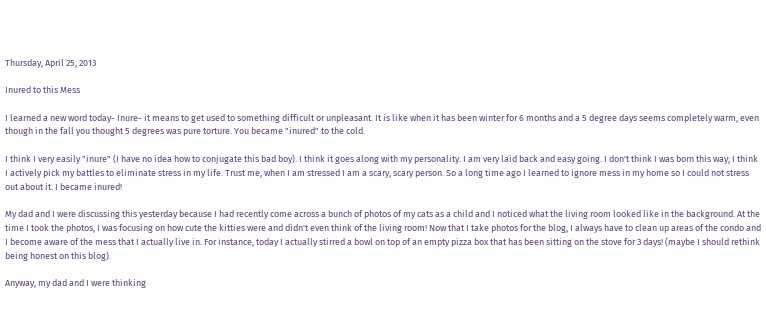Thursday, April 25, 2013

Inured to this Mess

I learned a new word today- Inure- it means to get used to something difficult or unpleasant. It is like when it has been winter for 6 months and a 5 degree days seems completely warm, even though in the fall you thought 5 degrees was pure torture. You became "inured" to the cold.

I think I very easily "inure" (I have no idea how to conjugate this bad boy). I think it goes along with my personality. I am very laid back and easy going. I don't think I was born this way; I think I actively pick my battles to eliminate stress in my life. Trust me, when I am stressed I am a scary, scary person. So a long time ago I learned to ignore mess in my home so I could not stress out about it. I became inured!

My dad and I were discussing this yesterday because I had recently come across a bunch of photos of my cats as a child and I noticed what the living room looked like in the background. At the time I took the photos, I was focusing on how cute the kitties were and didn't even think of the living room! Now that I take photos for the blog, I always have to clean up areas of the condo and I become aware of the mess that I actually live in. For instance, today I actually stirred a bowl on top of an empty pizza box that has been sitting on the stove for 3 days! (maybe I should rethink being honest on this blog).

Anyway, my dad and I were thinking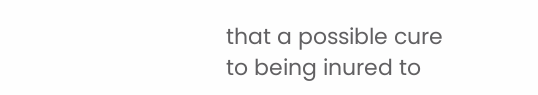that a possible cure to being inured to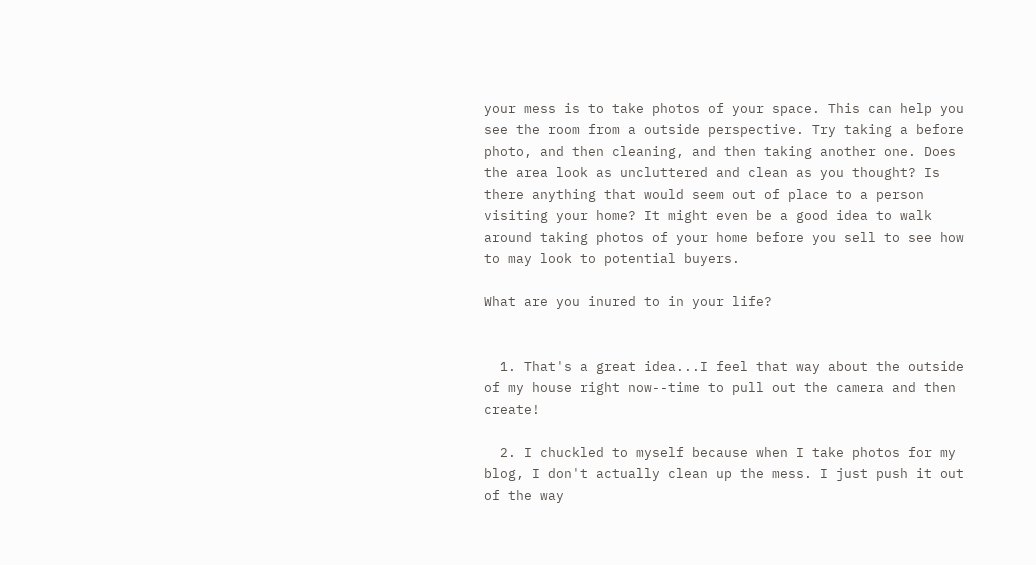your mess is to take photos of your space. This can help you see the room from a outside perspective. Try taking a before photo, and then cleaning, and then taking another one. Does the area look as uncluttered and clean as you thought? Is there anything that would seem out of place to a person visiting your home? It might even be a good idea to walk around taking photos of your home before you sell to see how to may look to potential buyers.

What are you inured to in your life?


  1. That's a great idea...I feel that way about the outside of my house right now--time to pull out the camera and then create!

  2. I chuckled to myself because when I take photos for my blog, I don't actually clean up the mess. I just push it out of the way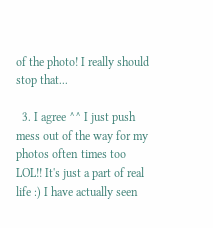of the photo! I really should stop that...

  3. I agree ^^ I just push mess out of the way for my photos often times too LOL!! It's just a part of real life :) I have actually seen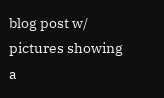blog post w/ pictures showing a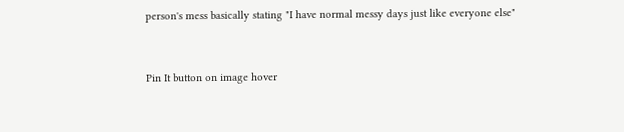person's mess basically stating "I have normal messy days just like everyone else"


Pin It button on image hover